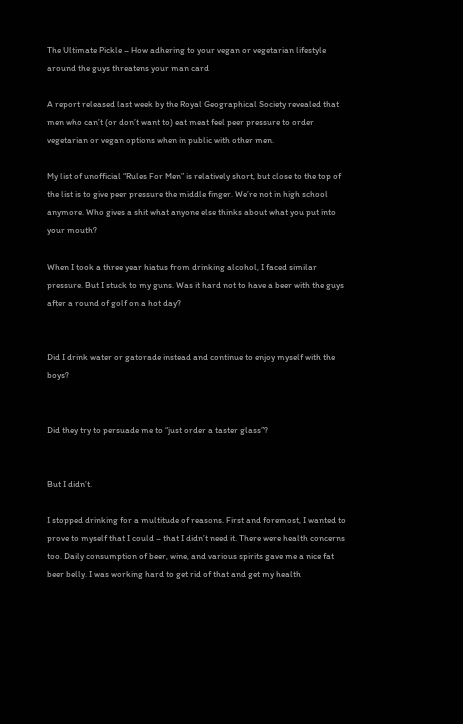The Ultimate Pickle – How adhering to your vegan or vegetarian lifestyle around the guys threatens your man card

A report released last week by the Royal Geographical Society revealed that men who can’t (or don’t want to) eat meat feel peer pressure to order vegetarian or vegan options when in public with other men.

My list of unofficial “Rules For Men” is relatively short, but close to the top of the list is to give peer pressure the middle finger. We’re not in high school anymore. Who gives a shit what anyone else thinks about what you put into your mouth?

When I took a three year hiatus from drinking alcohol, I faced similar pressure. But I stuck to my guns. Was it hard not to have a beer with the guys after a round of golf on a hot day?


Did I drink water or gatorade instead and continue to enjoy myself with the boys?


Did they try to persuade me to “just order a taster glass”?


But I didn’t.

I stopped drinking for a multitude of reasons. First and foremost, I wanted to prove to myself that I could – that I didn’t need it. There were health concerns too. Daily consumption of beer, wine, and various spirits gave me a nice fat beer belly. I was working hard to get rid of that and get my health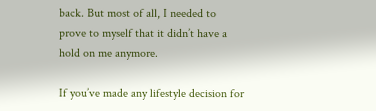back. But most of all, I needed to prove to myself that it didn’t have a hold on me anymore.

If you’ve made any lifestyle decision for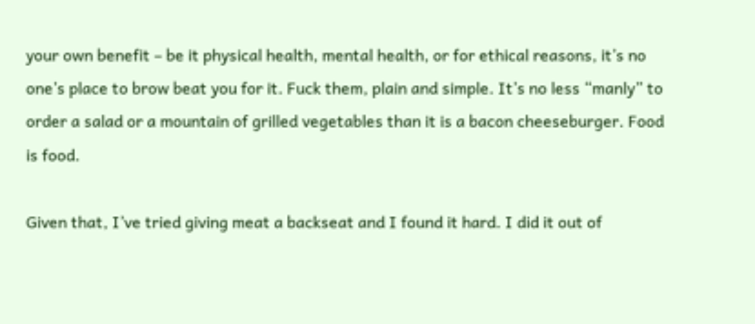your own benefit – be it physical health, mental health, or for ethical reasons, it’s no one’s place to brow beat you for it. Fuck them, plain and simple. It’s no less “manly” to order a salad or a mountain of grilled vegetables than it is a bacon cheeseburger. Food is food.

Given that, I’ve tried giving meat a backseat and I found it hard. I did it out of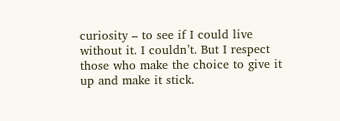curiosity – to see if I could live without it. I couldn’t. But I respect those who make the choice to give it up and make it stick.